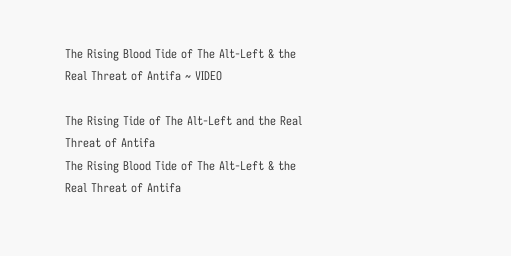The Rising Blood Tide of The Alt-Left & the Real Threat of Antifa ~ VIDEO

The Rising Tide of The Alt-Left and the Real Threat of Antifa
The Rising Blood Tide of The Alt-Left & the Real Threat of Antifa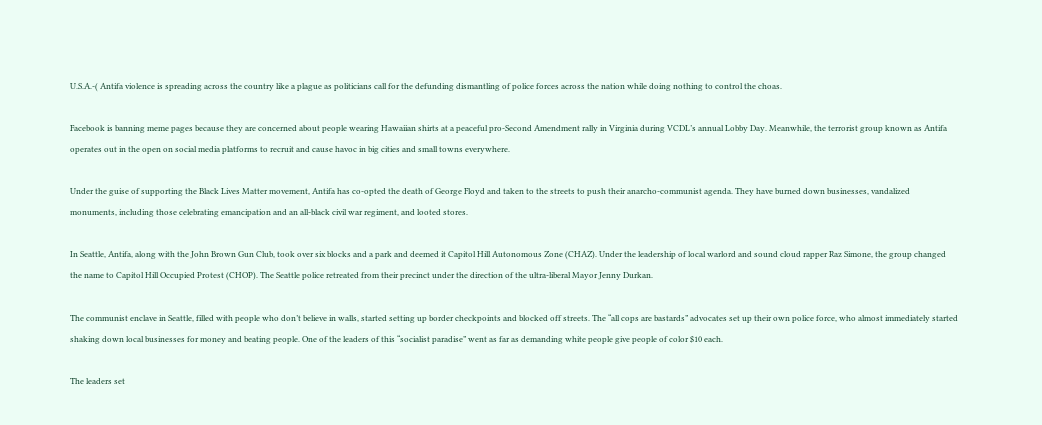U.S.A.-( Antifa violence is spreading across the country like a plague as politicians call for the defunding dismantling of police forces across the nation while doing nothing to control the choas.

Facebook is banning meme pages because they are concerned about people wearing Hawaiian shirts at a peaceful pro-Second Amendment rally in Virginia during VCDL’s annual Lobby Day. Meanwhile, the terrorist group known as Antifa operates out in the open on social media platforms to recruit and cause havoc in big cities and small towns everywhere.

Under the guise of supporting the Black Lives Matter movement, Antifa has co-opted the death of George Floyd and taken to the streets to push their anarcho-communist agenda. They have burned down businesses, vandalized monuments, including those celebrating emancipation and an all-black civil war regiment, and looted stores.

In Seattle, Antifa, along with the John Brown Gun Club, took over six blocks and a park and deemed it Capitol Hill Autonomous Zone (CHAZ). Under the leadership of local warlord and sound cloud rapper Raz Simone, the group changed the name to Capitol Hill Occupied Protest (CHOP). The Seattle police retreated from their precinct under the direction of the ultra-liberal Mayor Jenny Durkan.

The communist enclave in Seattle, filled with people who don’t believe in walls, started setting up border checkpoints and blocked off streets. The “all cops are bastards” advocates set up their own police force, who almost immediately started shaking down local businesses for money and beating people. One of the leaders of this “socialist paradise” went as far as demanding white people give people of color $10 each.

The leaders set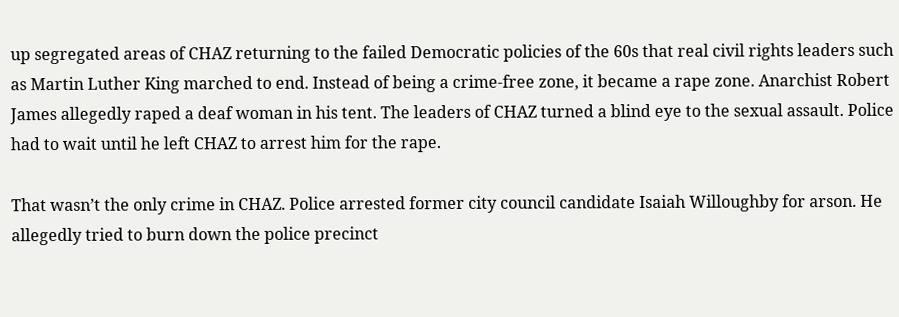up segregated areas of CHAZ returning to the failed Democratic policies of the 60s that real civil rights leaders such as Martin Luther King marched to end. Instead of being a crime-free zone, it became a rape zone. Anarchist Robert James allegedly raped a deaf woman in his tent. The leaders of CHAZ turned a blind eye to the sexual assault. Police had to wait until he left CHAZ to arrest him for the rape.

That wasn’t the only crime in CHAZ. Police arrested former city council candidate Isaiah Willoughby for arson. He allegedly tried to burn down the police precinct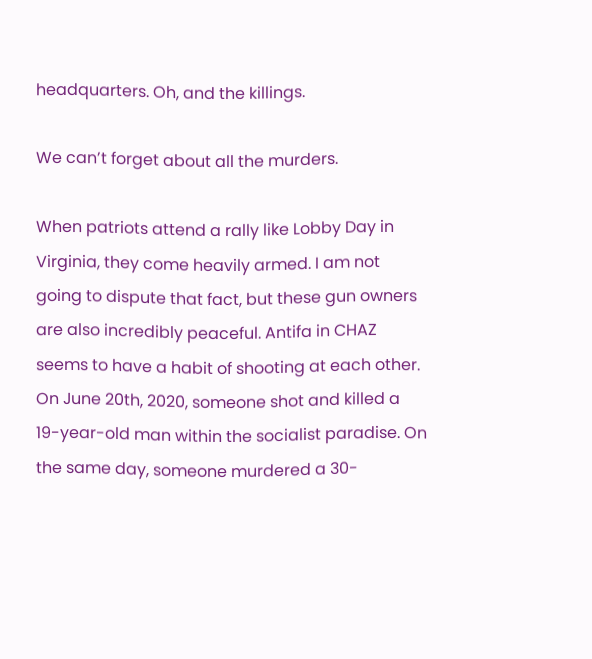headquarters. Oh, and the killings.

We can’t forget about all the murders.

When patriots attend a rally like Lobby Day in Virginia, they come heavily armed. I am not going to dispute that fact, but these gun owners are also incredibly peaceful. Antifa in CHAZ seems to have a habit of shooting at each other. On June 20th, 2020, someone shot and killed a 19-year-old man within the socialist paradise. On the same day, someone murdered a 30-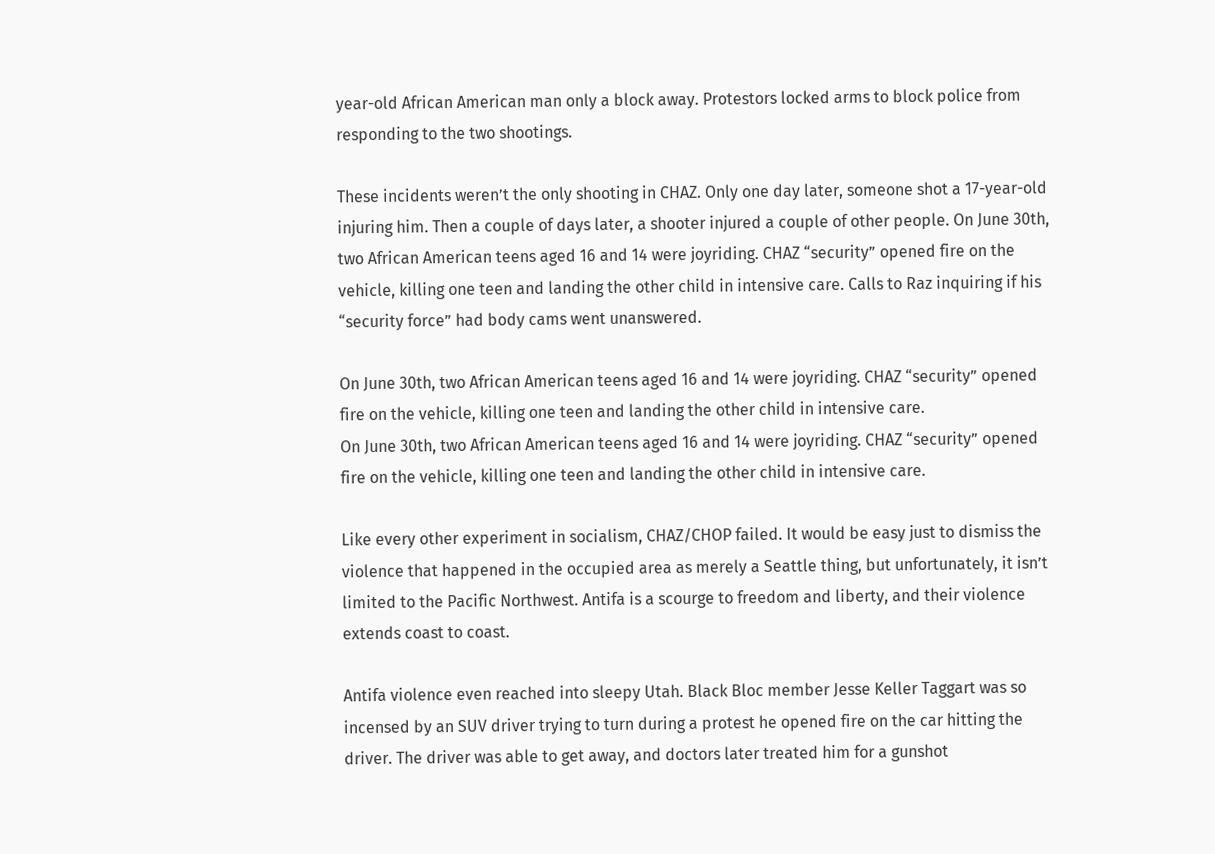year-old African American man only a block away. Protestors locked arms to block police from responding to the two shootings.

These incidents weren’t the only shooting in CHAZ. Only one day later, someone shot a 17-year-old injuring him. Then a couple of days later, a shooter injured a couple of other people. On June 30th, two African American teens aged 16 and 14 were joyriding. CHAZ “security” opened fire on the vehicle, killing one teen and landing the other child in intensive care. Calls to Raz inquiring if his “security force” had body cams went unanswered.

On June 30th, two African American teens aged 16 and 14 were joyriding. CHAZ “security” opened fire on the vehicle, killing one teen and landing the other child in intensive care.
On June 30th, two African American teens aged 16 and 14 were joyriding. CHAZ “security” opened fire on the vehicle, killing one teen and landing the other child in intensive care.

Like every other experiment in socialism, CHAZ/CHOP failed. It would be easy just to dismiss the violence that happened in the occupied area as merely a Seattle thing, but unfortunately, it isn’t limited to the Pacific Northwest. Antifa is a scourge to freedom and liberty, and their violence extends coast to coast.

Antifa violence even reached into sleepy Utah. Black Bloc member Jesse Keller Taggart was so incensed by an SUV driver trying to turn during a protest he opened fire on the car hitting the driver. The driver was able to get away, and doctors later treated him for a gunshot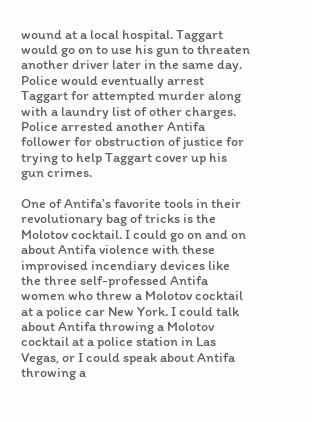wound at a local hospital. Taggart would go on to use his gun to threaten another driver later in the same day. Police would eventually arrest Taggart for attempted murder along with a laundry list of other charges. Police arrested another Antifa follower for obstruction of justice for trying to help Taggart cover up his gun crimes.

One of Antifa’s favorite tools in their revolutionary bag of tricks is the Molotov cocktail. I could go on and on about Antifa violence with these improvised incendiary devices like the three self-professed Antifa women who threw a Molotov cocktail at a police car New York. I could talk about Antifa throwing a Molotov cocktail at a police station in Las Vegas, or I could speak about Antifa throwing a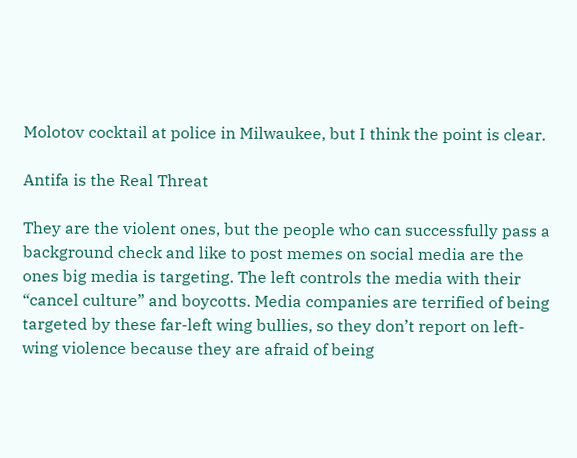Molotov cocktail at police in Milwaukee, but I think the point is clear.

Antifa is the Real Threat

They are the violent ones, but the people who can successfully pass a background check and like to post memes on social media are the ones big media is targeting. The left controls the media with their “cancel culture” and boycotts. Media companies are terrified of being targeted by these far-left wing bullies, so they don’t report on left-wing violence because they are afraid of being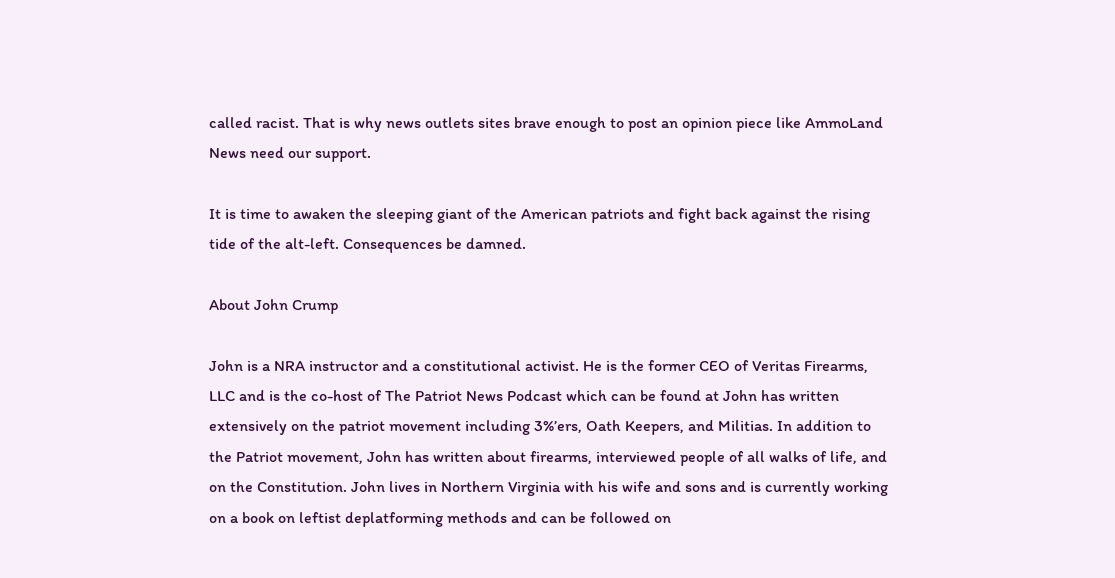called racist. That is why news outlets sites brave enough to post an opinion piece like AmmoLand News need our support.

It is time to awaken the sleeping giant of the American patriots and fight back against the rising tide of the alt-left. Consequences be damned.

About John Crump

John is a NRA instructor and a constitutional activist. He is the former CEO of Veritas Firearms, LLC and is the co-host of The Patriot News Podcast which can be found at John has written extensively on the patriot movement including 3%’ers, Oath Keepers, and Militias. In addition to the Patriot movement, John has written about firearms, interviewed people of all walks of life, and on the Constitution. John lives in Northern Virginia with his wife and sons and is currently working on a book on leftist deplatforming methods and can be followed on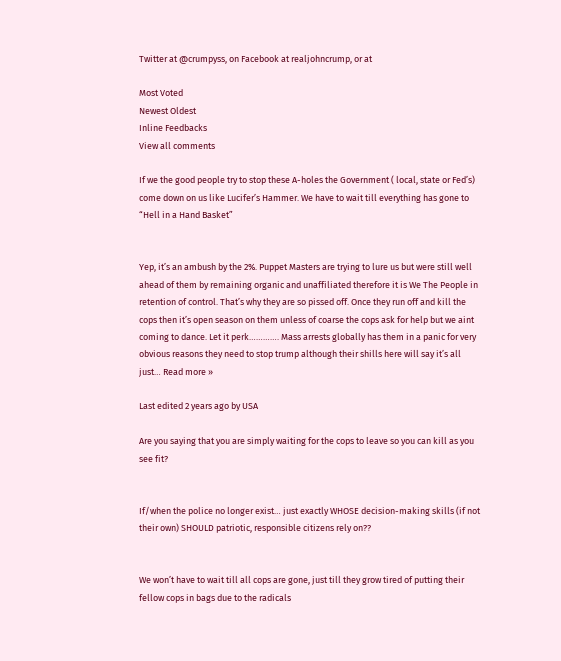Twitter at @crumpyss, on Facebook at realjohncrump, or at

Most Voted
Newest Oldest
Inline Feedbacks
View all comments

If we the good people try to stop these A-holes the Government ( local, state or Fed’s) come down on us like Lucifer’s Hammer. We have to wait till everything has gone to “Hell in a Hand Basket”


Yep, it’s an ambush by the 2%. Puppet Masters are trying to lure us but were still well ahead of them by remaining organic and unaffiliated therefore it is We The People in retention of control. That’s why they are so pissed off. Once they run off and kill the cops then it’s open season on them unless of coarse the cops ask for help but we aint coming to dance. Let it perk…………. Mass arrests globally has them in a panic for very obvious reasons they need to stop trump although their shills here will say it’s all just… Read more »

Last edited 2 years ago by USA

Are you saying that you are simply waiting for the cops to leave so you can kill as you see fit?


If/when the police no longer exist… just exactly WHOSE decision-making skills (if not their own) SHOULD patriotic, responsible citizens rely on??


We won’t have to wait till all cops are gone, just till they grow tired of putting their fellow cops in bags due to the radicals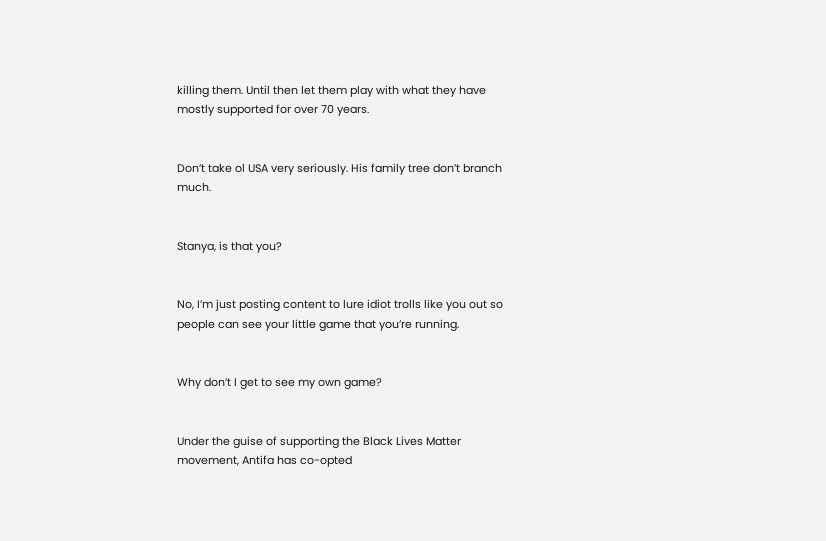killing them. Until then let them play with what they have mostly supported for over 70 years.


Don’t take ol USA very seriously. His family tree don’t branch much.


Stanya, is that you?


No, I’m just posting content to lure idiot trolls like you out so people can see your little game that you’re running.


Why don’t I get to see my own game?


Under the guise of supporting the Black Lives Matter movement, Antifa has co-opted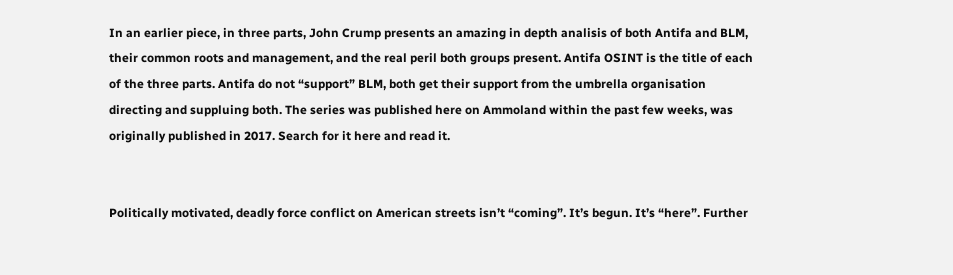In an earlier piece, in three parts, John Crump presents an amazing in depth analisis of both Antifa and BLM, their common roots and management, and the real peril both groups present. Antifa OSINT is the title of each of the three parts. Antifa do not “support” BLM, both get their support from the umbrella organisation directing and suppluing both. The series was published here on Ammoland within the past few weeks, was originally published in 2017. Search for it here and read it.


Politically motivated, deadly force conflict on American streets isn’t “coming”. It’s begun. It’s “here”. Further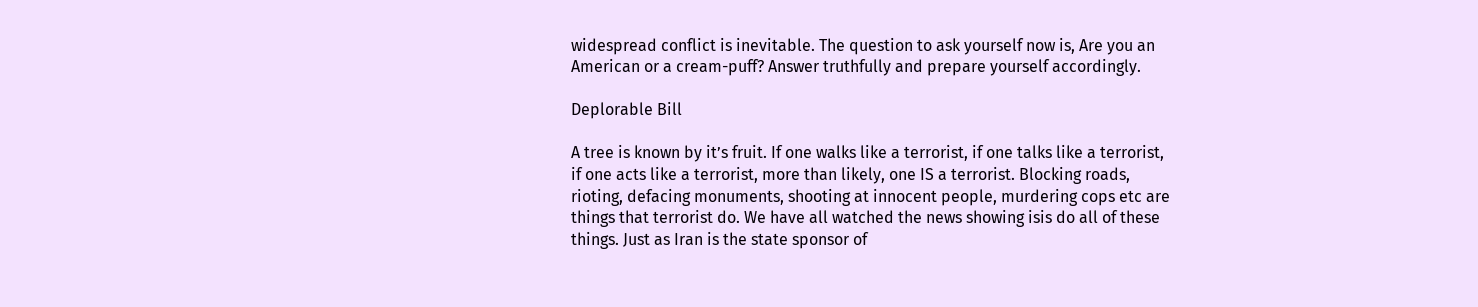widespread conflict is inevitable. The question to ask yourself now is, Are you an American or a cream-puff? Answer truthfully and prepare yourself accordingly.

Deplorable Bill

A tree is known by it’s fruit. If one walks like a terrorist, if one talks like a terrorist, if one acts like a terrorist, more than likely, one IS a terrorist. Blocking roads, rioting, defacing monuments, shooting at innocent people, murdering cops etc are things that terrorist do. We have all watched the news showing isis do all of these things. Just as Iran is the state sponsor of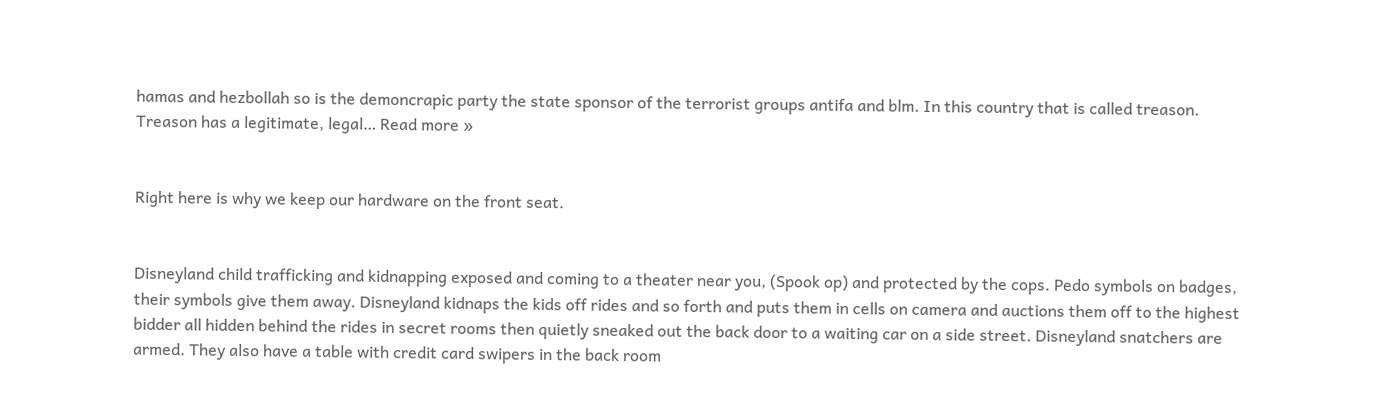hamas and hezbollah so is the demoncrapic party the state sponsor of the terrorist groups antifa and blm. In this country that is called treason. Treason has a legitimate, legal… Read more »


Right here is why we keep our hardware on the front seat.


Disneyland child trafficking and kidnapping exposed and coming to a theater near you, (Spook op) and protected by the cops. Pedo symbols on badges, their symbols give them away. Disneyland kidnaps the kids off rides and so forth and puts them in cells on camera and auctions them off to the highest bidder all hidden behind the rides in secret rooms then quietly sneaked out the back door to a waiting car on a side street. Disneyland snatchers are armed. They also have a table with credit card swipers in the back room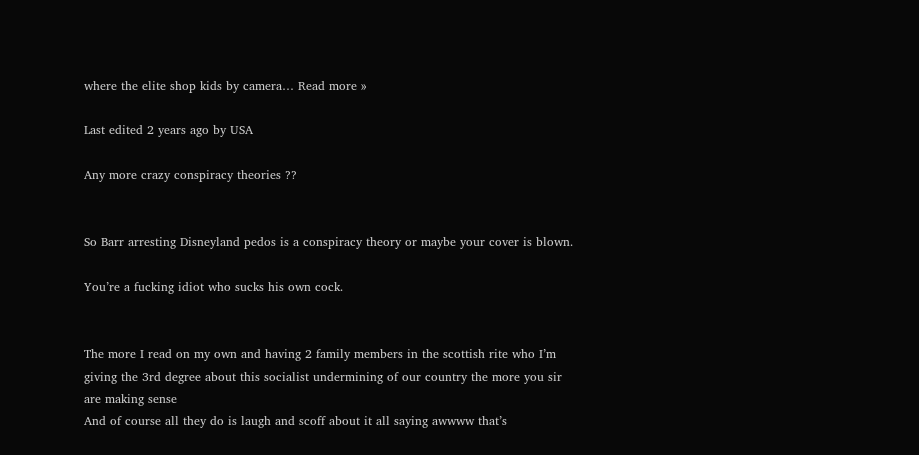where the elite shop kids by camera… Read more »

Last edited 2 years ago by USA

Any more crazy conspiracy theories ??


So Barr arresting Disneyland pedos is a conspiracy theory or maybe your cover is blown.

You’re a fucking idiot who sucks his own cock.


The more I read on my own and having 2 family members in the scottish rite who I’m giving the 3rd degree about this socialist undermining of our country the more you sir are making sense
And of course all they do is laugh and scoff about it all saying awwww that’s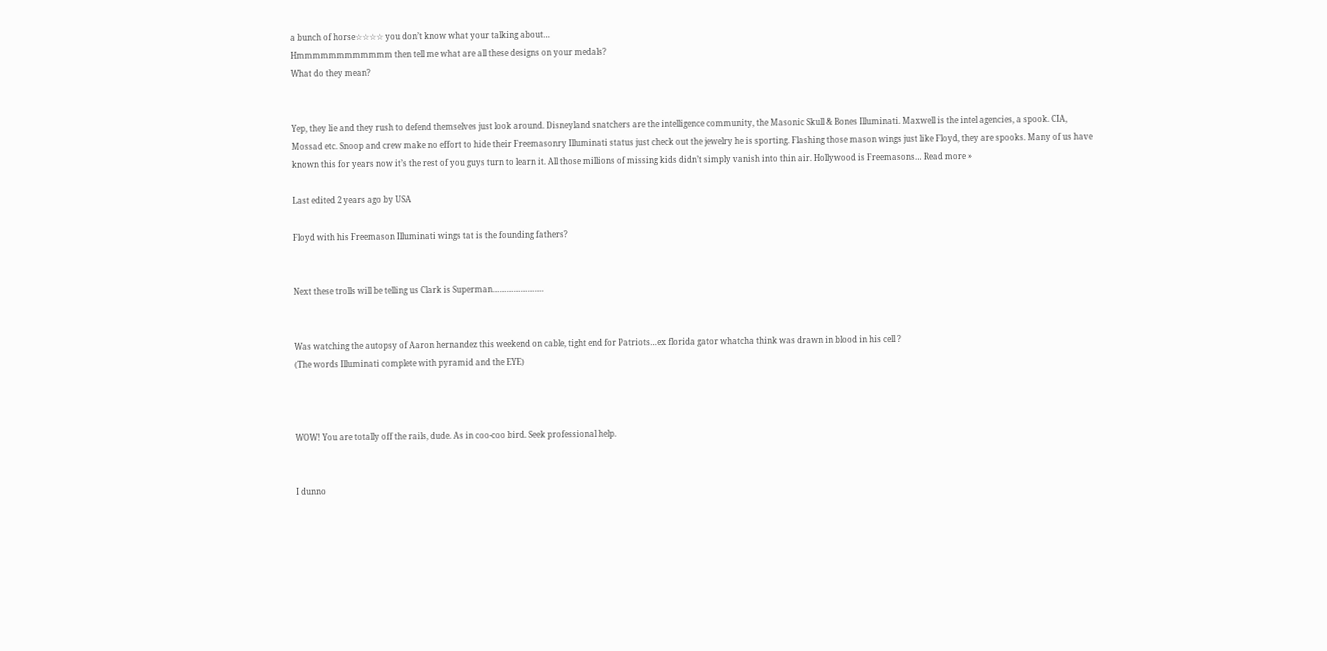a bunch of horse☆☆☆☆ you don’t know what your talking about…
Hmmmmmmmmmmmm then tell me what are all these designs on your medals?
What do they mean?


Yep, they lie and they rush to defend themselves just look around. Disneyland snatchers are the intelligence community, the Masonic Skull & Bones Illuminati. Maxwell is the intel agencies, a spook. CIA, Mossad etc. Snoop and crew make no effort to hide their Freemasonry Illuminati status just check out the jewelry he is sporting. Flashing those mason wings just like Floyd, they are spooks. Many of us have known this for years now it’s the rest of you guys turn to learn it. All those millions of missing kids didn’t simply vanish into thin air. Hollywood is Freemasons… Read more »

Last edited 2 years ago by USA

Floyd with his Freemason Illuminati wings tat is the founding fathers?


Next these trolls will be telling us Clark is Superman………………….


Was watching the autopsy of Aaron hernandez this weekend on cable, tight end for Patriots…ex florida gator whatcha think was drawn in blood in his cell ?
(The words Illuminati complete with pyramid and the EYE)



WOW! You are totally off the rails, dude. As in coo-coo bird. Seek professional help.


I dunno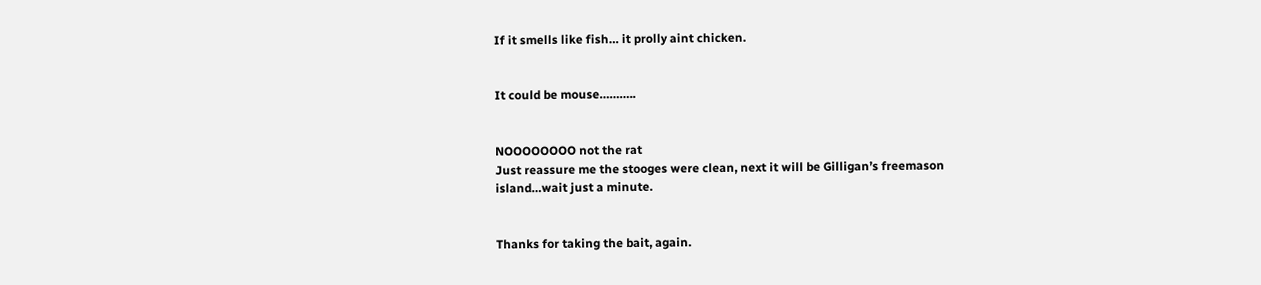If it smells like fish… it prolly aint chicken.


It could be mouse………..


NOOOOOOOO not the rat
Just reassure me the stooges were clean, next it will be Gilligan’s freemason island…wait just a minute.


Thanks for taking the bait, again.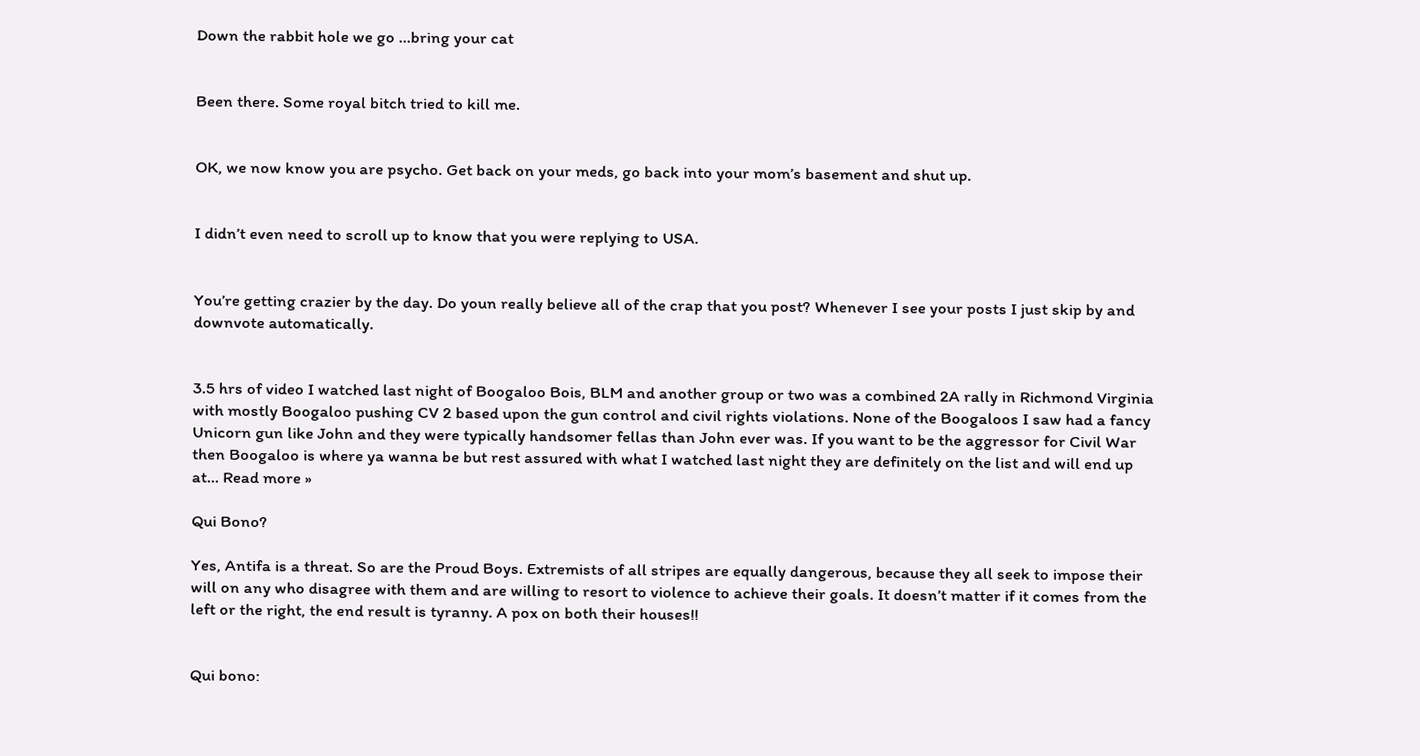Down the rabbit hole we go …bring your cat


Been there. Some royal bitch tried to kill me.


OK, we now know you are psycho. Get back on your meds, go back into your mom’s basement and shut up.


I didn’t even need to scroll up to know that you were replying to USA.


You’re getting crazier by the day. Do youn really believe all of the crap that you post? Whenever I see your posts I just skip by and downvote automatically.


3.5 hrs of video I watched last night of Boogaloo Bois, BLM and another group or two was a combined 2A rally in Richmond Virginia with mostly Boogaloo pushing CV 2 based upon the gun control and civil rights violations. None of the Boogaloos I saw had a fancy Unicorn gun like John and they were typically handsomer fellas than John ever was. If you want to be the aggressor for Civil War then Boogaloo is where ya wanna be but rest assured with what I watched last night they are definitely on the list and will end up at… Read more »

Qui Bono?

Yes, Antifa is a threat. So are the Proud Boys. Extremists of all stripes are equally dangerous, because they all seek to impose their will on any who disagree with them and are willing to resort to violence to achieve their goals. It doesn’t matter if it comes from the left or the right, the end result is tyranny. A pox on both their houses!!


Qui bono: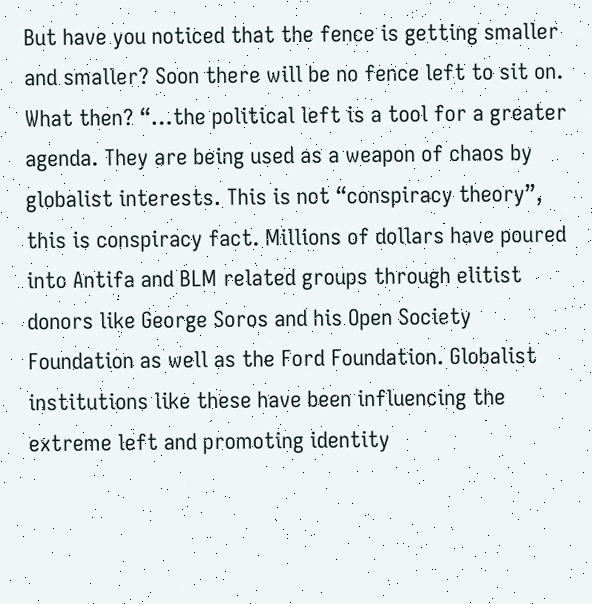But have you noticed that the fence is getting smaller and smaller? Soon there will be no fence left to sit on. What then? “…the political left is a tool for a greater agenda. They are being used as a weapon of chaos by globalist interests. This is not “conspiracy theory”, this is conspiracy fact. Millions of dollars have poured into Antifa and BLM related groups through elitist donors like George Soros and his Open Society Foundation as well as the Ford Foundation. Globalist institutions like these have been influencing the extreme left and promoting identity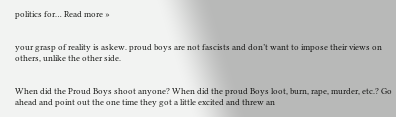politics for… Read more »


your grasp of reality is askew. proud boys are not fascists and don’t want to impose their views on others, unlike the other side.


When did the Proud Boys shoot anyone? When did the proud Boys loot, burn, rape, murder, etc.? Go ahead and point out the one time they got a little excited and threw an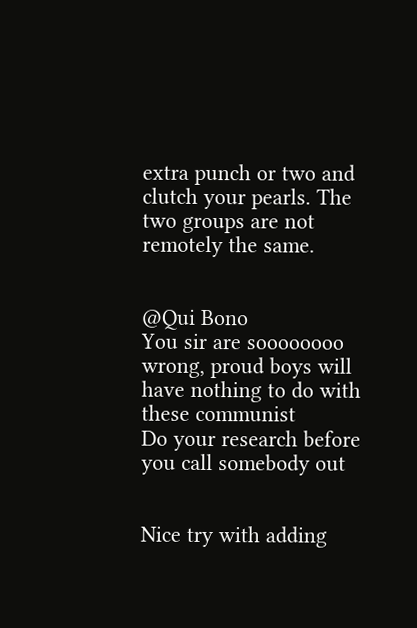extra punch or two and clutch your pearls. The two groups are not remotely the same.


@Qui Bono
You sir are soooooooo wrong, proud boys will have nothing to do with these communist
Do your research before you call somebody out


Nice try with adding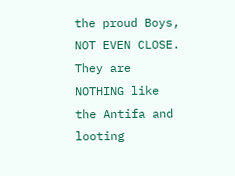the proud Boys, NOT EVEN CLOSE. They are NOTHING like the Antifa and looting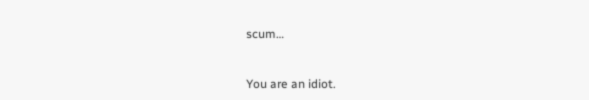scum…


You are an idiot.